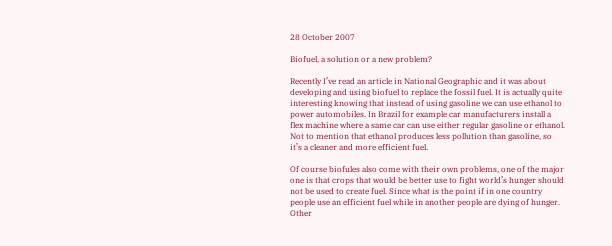28 October 2007

Biofuel, a solution or a new problem?

Recently I’ve read an article in National Geographic and it was about developing and using biofuel to replace the fossil fuel. It is actually quite interesting knowing that instead of using gasoline we can use ethanol to power automobiles. In Brazil for example car manufacturers install a flex machine where a same car can use either regular gasoline or ethanol. Not to mention that ethanol produces less pollution than gasoline, so it’s a cleaner and more efficient fuel.

Of course biofules also come with their own problems, one of the major one is that crops that would be better use to fight world’s hunger should not be used to create fuel. Since what is the point if in one country people use an efficient fuel while in another people are dying of hunger. Other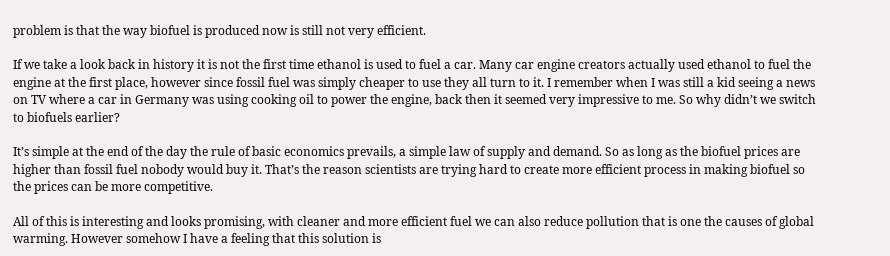problem is that the way biofuel is produced now is still not very efficient.

If we take a look back in history it is not the first time ethanol is used to fuel a car. Many car engine creators actually used ethanol to fuel the engine at the first place, however since fossil fuel was simply cheaper to use they all turn to it. I remember when I was still a kid seeing a news on TV where a car in Germany was using cooking oil to power the engine, back then it seemed very impressive to me. So why didn’t we switch to biofuels earlier?

It’s simple at the end of the day the rule of basic economics prevails, a simple law of supply and demand. So as long as the biofuel prices are higher than fossil fuel nobody would buy it. That’s the reason scientists are trying hard to create more efficient process in making biofuel so the prices can be more competitive.

All of this is interesting and looks promising, with cleaner and more efficient fuel we can also reduce pollution that is one the causes of global warming. However somehow I have a feeling that this solution is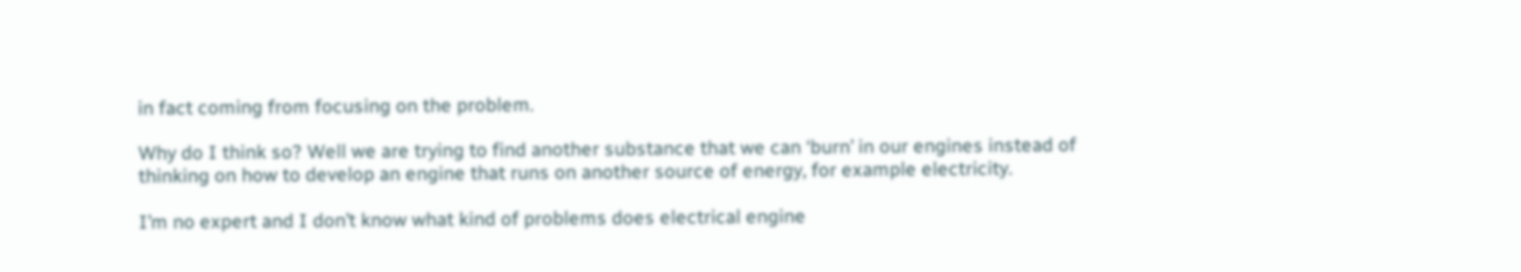in fact coming from focusing on the problem.

Why do I think so? Well we are trying to find another substance that we can ‘burn’ in our engines instead of thinking on how to develop an engine that runs on another source of energy, for example electricity.

I’m no expert and I don’t know what kind of problems does electrical engine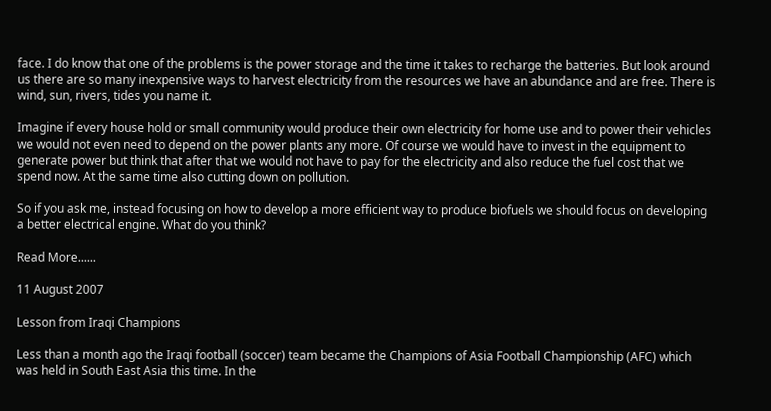face. I do know that one of the problems is the power storage and the time it takes to recharge the batteries. But look around us there are so many inexpensive ways to harvest electricity from the resources we have an abundance and are free. There is wind, sun, rivers, tides you name it.

Imagine if every house hold or small community would produce their own electricity for home use and to power their vehicles we would not even need to depend on the power plants any more. Of course we would have to invest in the equipment to generate power but think that after that we would not have to pay for the electricity and also reduce the fuel cost that we spend now. At the same time also cutting down on pollution.

So if you ask me, instead focusing on how to develop a more efficient way to produce biofuels we should focus on developing a better electrical engine. What do you think?

Read More......

11 August 2007

Lesson from Iraqi Champions

Less than a month ago the Iraqi football (soccer) team became the Champions of Asia Football Championship (AFC) which was held in South East Asia this time. In the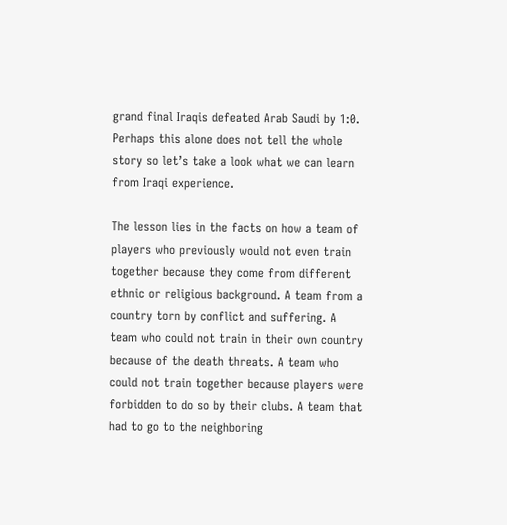grand final Iraqis defeated Arab Saudi by 1:0. Perhaps this alone does not tell the whole story so let’s take a look what we can learn from Iraqi experience.

The lesson lies in the facts on how a team of players who previously would not even train together because they come from different ethnic or religious background. A team from a country torn by conflict and suffering. A team who could not train in their own country because of the death threats. A team who could not train together because players were forbidden to do so by their clubs. A team that had to go to the neighboring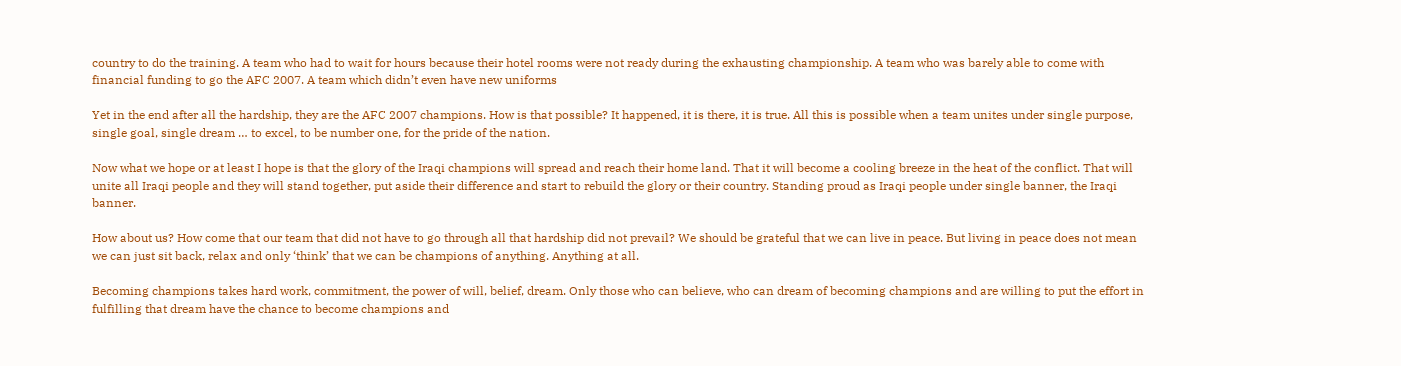country to do the training. A team who had to wait for hours because their hotel rooms were not ready during the exhausting championship. A team who was barely able to come with financial funding to go the AFC 2007. A team which didn’t even have new uniforms

Yet in the end after all the hardship, they are the AFC 2007 champions. How is that possible? It happened, it is there, it is true. All this is possible when a team unites under single purpose, single goal, single dream … to excel, to be number one, for the pride of the nation.

Now what we hope or at least I hope is that the glory of the Iraqi champions will spread and reach their home land. That it will become a cooling breeze in the heat of the conflict. That will unite all Iraqi people and they will stand together, put aside their difference and start to rebuild the glory or their country. Standing proud as Iraqi people under single banner, the Iraqi banner.

How about us? How come that our team that did not have to go through all that hardship did not prevail? We should be grateful that we can live in peace. But living in peace does not mean we can just sit back, relax and only ‘think’ that we can be champions of anything. Anything at all.

Becoming champions takes hard work, commitment, the power of will, belief, dream. Only those who can believe, who can dream of becoming champions and are willing to put the effort in fulfilling that dream have the chance to become champions and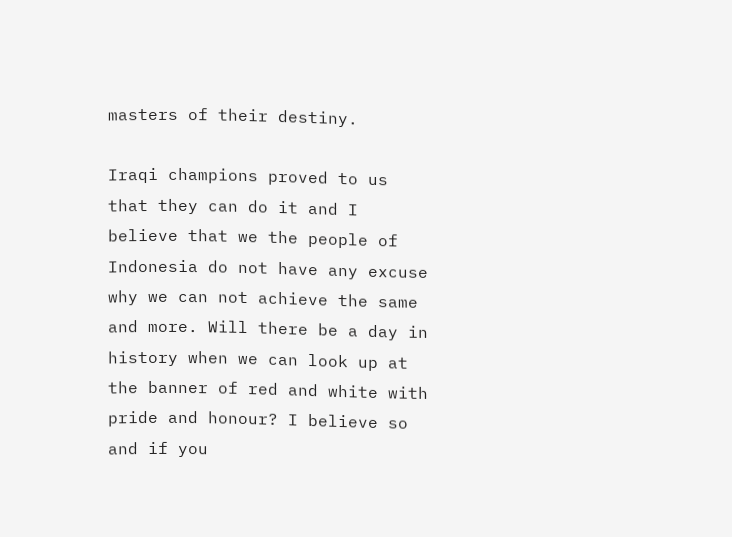masters of their destiny.

Iraqi champions proved to us that they can do it and I believe that we the people of Indonesia do not have any excuse why we can not achieve the same and more. Will there be a day in history when we can look up at the banner of red and white with pride and honour? I believe so and if you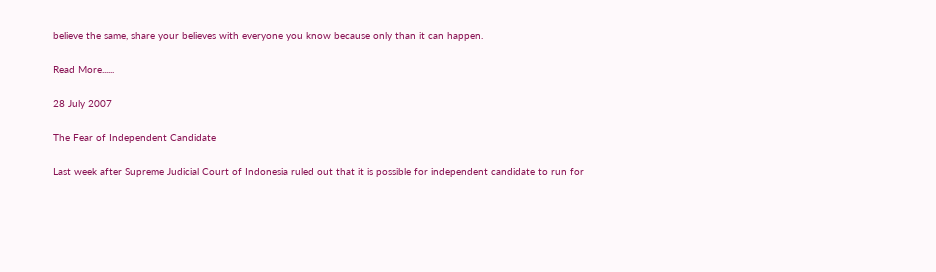believe the same, share your believes with everyone you know because only than it can happen.

Read More......

28 July 2007

The Fear of Independent Candidate

Last week after Supreme Judicial Court of Indonesia ruled out that it is possible for independent candidate to run for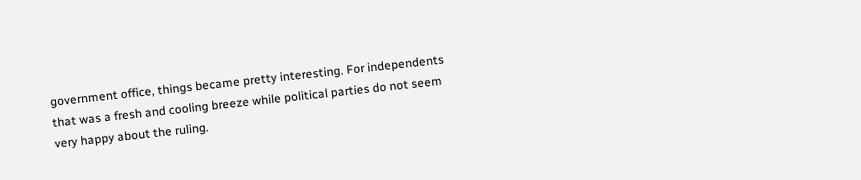government office, things became pretty interesting. For independents that was a fresh and cooling breeze while political parties do not seem very happy about the ruling.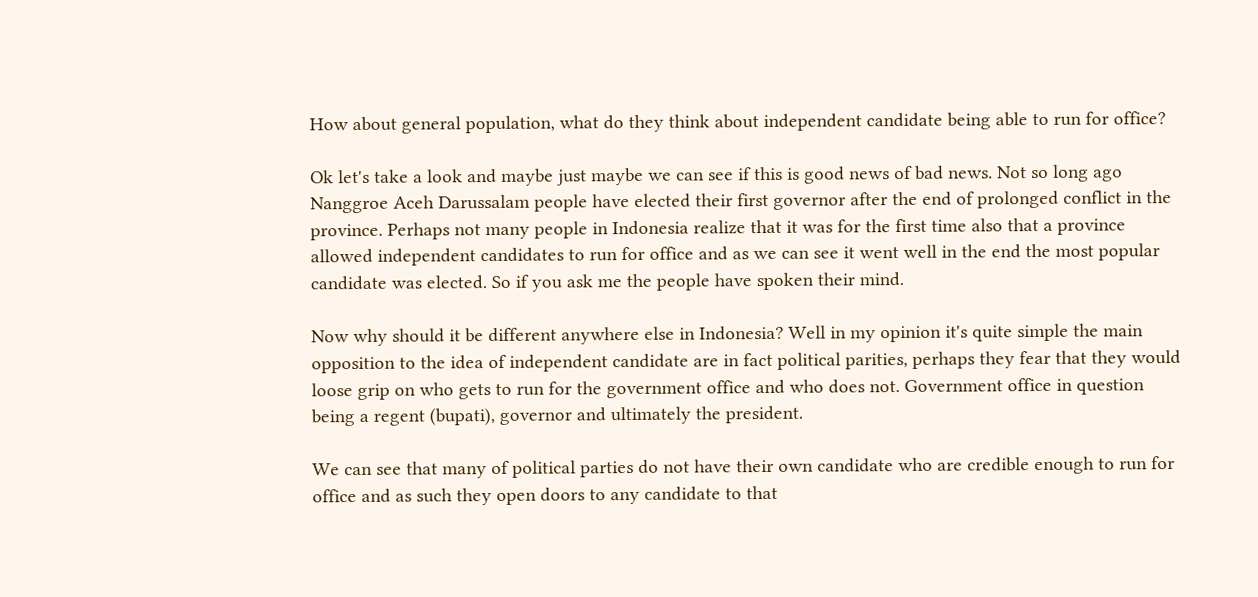How about general population, what do they think about independent candidate being able to run for office?

Ok let's take a look and maybe just maybe we can see if this is good news of bad news. Not so long ago Nanggroe Aceh Darussalam people have elected their first governor after the end of prolonged conflict in the province. Perhaps not many people in Indonesia realize that it was for the first time also that a province allowed independent candidates to run for office and as we can see it went well in the end the most popular candidate was elected. So if you ask me the people have spoken their mind.

Now why should it be different anywhere else in Indonesia? Well in my opinion it's quite simple the main opposition to the idea of independent candidate are in fact political parities, perhaps they fear that they would loose grip on who gets to run for the government office and who does not. Government office in question being a regent (bupati), governor and ultimately the president.

We can see that many of political parties do not have their own candidate who are credible enough to run for office and as such they open doors to any candidate to that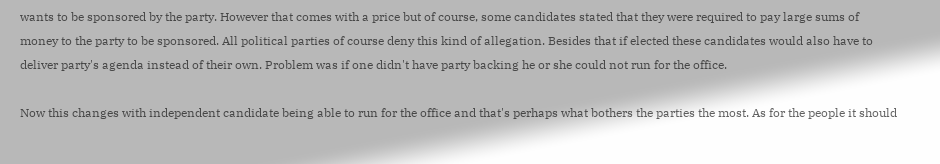wants to be sponsored by the party. However that comes with a price but of course, some candidates stated that they were required to pay large sums of money to the party to be sponsored. All political parties of course deny this kind of allegation. Besides that if elected these candidates would also have to deliver party's agenda instead of their own. Problem was if one didn't have party backing he or she could not run for the office.

Now this changes with independent candidate being able to run for the office and that's perhaps what bothers the parties the most. As for the people it should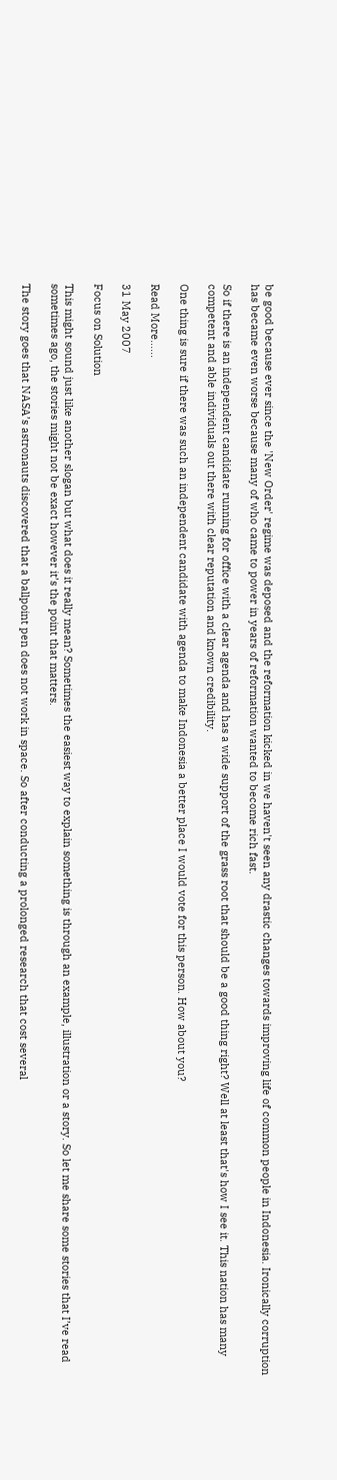be good because ever since the 'New Order' regime was deposed and the reformation kicked in we haven't seen any drastic changes towards improving life of common people in Indonesia. Ironically corruption has became even worse because many of who came to power in years of reformation wanted to become rich fast.

So if there is an independent candidate running for office with a clear agenda and has a wide support of the grass root that should be a good thing right? Well at least that's how I see it. This nation has many competent and able individuals out there with clear reputation and known credibility.

One thing is sure if there was such an independent candidate with agenda to make Indonesia a better place I would vote for this person. How about you?

Read More......

31 May 2007

Focus on Solution

This might sound just like another slogan but what does it really mean? Sometimes the easiest way to explain something is through an example, illustration or a story. So let me share some stories that I’ve read sometimes ago, the stories might not be exact however it’s the point that matters.

The story goes that NASA’s astronauts discovered that a ballpoint pen does not work in space. So after conducting a prolonged research that cost several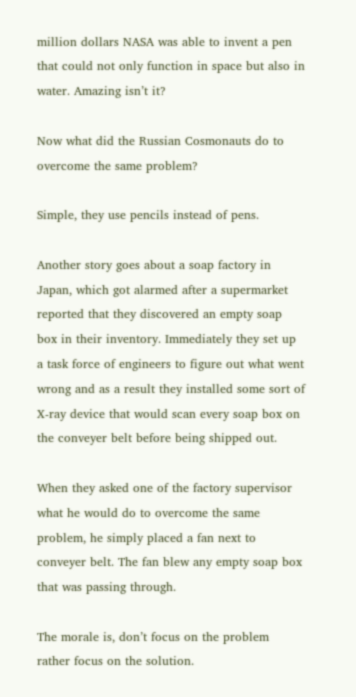million dollars NASA was able to invent a pen that could not only function in space but also in water. Amazing isn’t it?

Now what did the Russian Cosmonauts do to overcome the same problem?

Simple, they use pencils instead of pens.

Another story goes about a soap factory in Japan, which got alarmed after a supermarket reported that they discovered an empty soap box in their inventory. Immediately they set up a task force of engineers to figure out what went wrong and as a result they installed some sort of X-ray device that would scan every soap box on the conveyer belt before being shipped out.

When they asked one of the factory supervisor what he would do to overcome the same problem, he simply placed a fan next to conveyer belt. The fan blew any empty soap box that was passing through.

The morale is, don’t focus on the problem rather focus on the solution.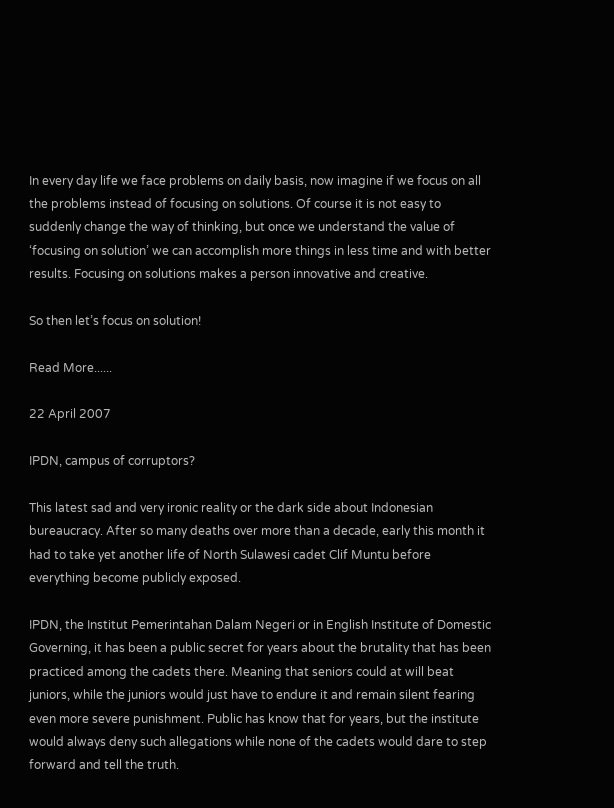In every day life we face problems on daily basis, now imagine if we focus on all the problems instead of focusing on solutions. Of course it is not easy to suddenly change the way of thinking, but once we understand the value of ‘focusing on solution’ we can accomplish more things in less time and with better results. Focusing on solutions makes a person innovative and creative.

So then let’s focus on solution!

Read More......

22 April 2007

IPDN, campus of corruptors?

This latest sad and very ironic reality or the dark side about Indonesian bureaucracy. After so many deaths over more than a decade, early this month it had to take yet another life of North Sulawesi cadet Clif Muntu before everything become publicly exposed.

IPDN, the Institut Pemerintahan Dalam Negeri or in English Institute of Domestic Governing, it has been a public secret for years about the brutality that has been practiced among the cadets there. Meaning that seniors could at will beat juniors, while the juniors would just have to endure it and remain silent fearing even more severe punishment. Public has know that for years, but the institute would always deny such allegations while none of the cadets would dare to step forward and tell the truth.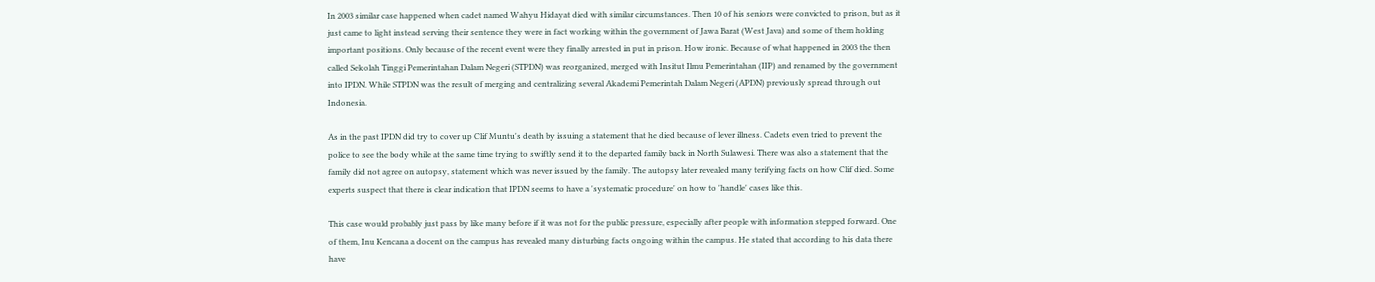In 2003 similar case happened when cadet named Wahyu Hidayat died with similar circumstances. Then 10 of his seniors were convicted to prison, but as it just came to light instead serving their sentence they were in fact working within the government of Jawa Barat (West Java) and some of them holding important positions. Only because of the recent event were they finally arrested in put in prison. How ironic. Because of what happened in 2003 the then called Sekolah Tinggi Pemerintahan Dalam Negeri (STPDN) was reorganized, merged with Insitut Ilmu Pemerintahan (IIP) and renamed by the government into IPDN. While STPDN was the result of merging and centralizing several Akademi Pemerintah Dalam Negeri (APDN) previously spread through out Indonesia.

As in the past IPDN did try to cover up Clif Muntu's death by issuing a statement that he died because of lever illness. Cadets even tried to prevent the police to see the body while at the same time trying to swiftly send it to the departed family back in North Sulawesi. There was also a statement that the family did not agree on autopsy, statement which was never issued by the family. The autopsy later revealed many terifying facts on how Clif died. Some experts suspect that there is clear indication that IPDN seems to have a 'systematic procedure' on how to 'handle' cases like this.

This case would probably just pass by like many before if it was not for the public pressure, especially after people with information stepped forward. One of them, Inu Kencana a docent on the campus has revealed many disturbing facts ongoing within the campus. He stated that according to his data there have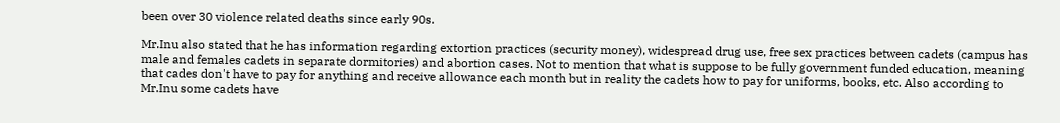been over 30 violence related deaths since early 90s.

Mr.Inu also stated that he has information regarding extortion practices (security money), widespread drug use, free sex practices between cadets (campus has male and females cadets in separate dormitories) and abortion cases. Not to mention that what is suppose to be fully government funded education, meaning that cades don't have to pay for anything and receive allowance each month but in reality the cadets how to pay for uniforms, books, etc. Also according to Mr.Inu some cadets have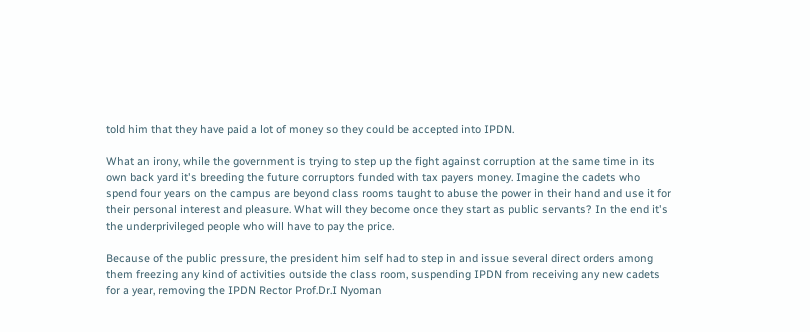told him that they have paid a lot of money so they could be accepted into IPDN.

What an irony, while the government is trying to step up the fight against corruption at the same time in its own back yard it's breeding the future corruptors funded with tax payers money. Imagine the cadets who spend four years on the campus are beyond class rooms taught to abuse the power in their hand and use it for their personal interest and pleasure. What will they become once they start as public servants? In the end it's the underprivileged people who will have to pay the price.

Because of the public pressure, the president him self had to step in and issue several direct orders among them freezing any kind of activities outside the class room, suspending IPDN from receiving any new cadets for a year, removing the IPDN Rector Prof.Dr.I Nyoman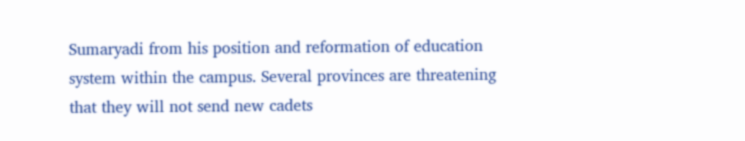Sumaryadi from his position and reformation of education system within the campus. Several provinces are threatening that they will not send new cadets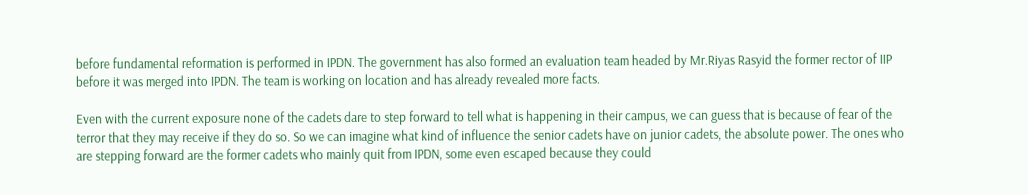before fundamental reformation is performed in IPDN. The government has also formed an evaluation team headed by Mr.Riyas Rasyid the former rector of IIP before it was merged into IPDN. The team is working on location and has already revealed more facts.

Even with the current exposure none of the cadets dare to step forward to tell what is happening in their campus, we can guess that is because of fear of the terror that they may receive if they do so. So we can imagine what kind of influence the senior cadets have on junior cadets, the absolute power. The ones who are stepping forward are the former cadets who mainly quit from IPDN, some even escaped because they could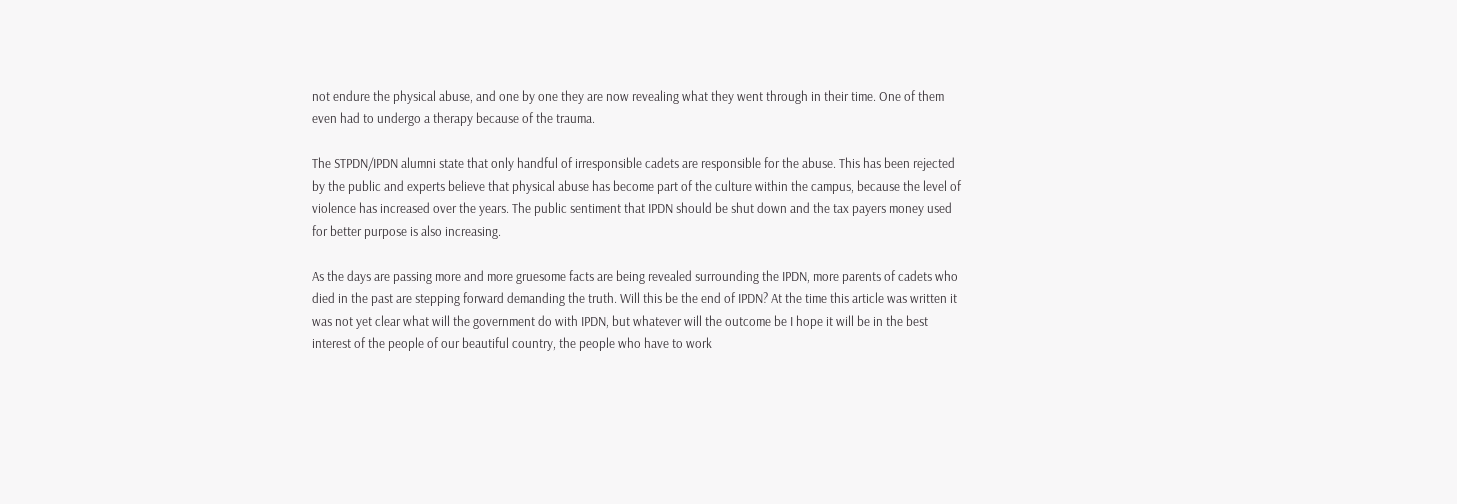not endure the physical abuse, and one by one they are now revealing what they went through in their time. One of them even had to undergo a therapy because of the trauma.

The STPDN/IPDN alumni state that only handful of irresponsible cadets are responsible for the abuse. This has been rejected by the public and experts believe that physical abuse has become part of the culture within the campus, because the level of violence has increased over the years. The public sentiment that IPDN should be shut down and the tax payers money used for better purpose is also increasing.

As the days are passing more and more gruesome facts are being revealed surrounding the IPDN, more parents of cadets who died in the past are stepping forward demanding the truth. Will this be the end of IPDN? At the time this article was written it was not yet clear what will the government do with IPDN, but whatever will the outcome be I hope it will be in the best interest of the people of our beautiful country, the people who have to work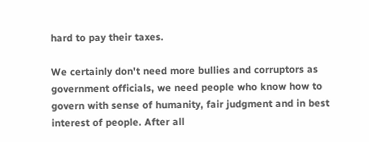hard to pay their taxes.

We certainly don't need more bullies and corruptors as government officials, we need people who know how to govern with sense of humanity, fair judgment and in best interest of people. After all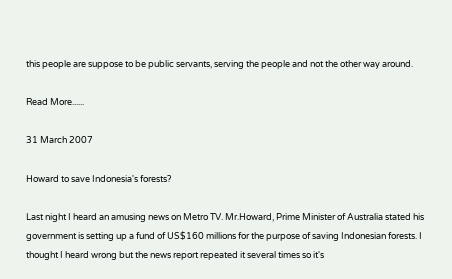this people are suppose to be public servants, serving the people and not the other way around.

Read More......

31 March 2007

Howard to save Indonesia's forests?

Last night I heard an amusing news on Metro TV. Mr.Howard, Prime Minister of Australia stated his government is setting up a fund of US$160 millions for the purpose of saving Indonesian forests. I thought I heard wrong but the news report repeated it several times so it's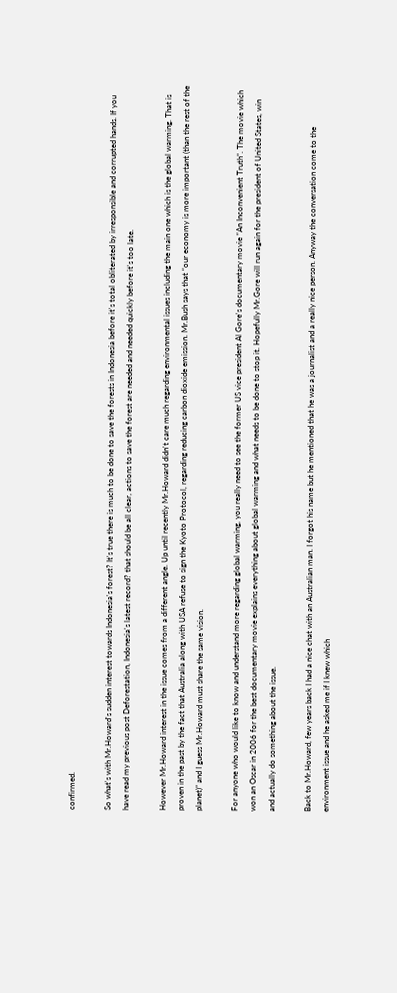confirmed.

So what's with Mr.Howard's sudden interest towards Indonesia's forest? It's true there is much to be done to save the forests in Indonesia before it's total obliterated by irresponsible and corrupted hands. If you have read my previous post Deforestation, Indonesia's latest record? that should be all clear, actions to save the forest are needed and needed quickly before it's too late.

However Mr.Howard interest in the issue comes from a different angle. Up until recently Mr.Howard didn't care much regarding environmental issues including the main one which is the global warming. That is proven in the past by the fact that Australia along with USA refuse to sign the Kyoto Protocol, regarding reducing carbon dioxide emission. Mr.Bush says that “our economy is more important (than the rest of the planet)” and I guess Mr.Howard must share the same vision.

For anyone who would like to know and understand more regarding global warming, you really need to see the former US vice president Al Gore's documentary movie “An Inconvenient Truth”. The movie which won an Oscar in 2006 for the best documentary movie explains everything about global warming and what needs to be done to stop it. Hopefully Mr.Gore will run again for the president of United States, win and actually do something about the issue.

Back to Mr.Howard, few years back I had a nice chat with an Australian man. I forgot his name but he mentioned that he was a journalist and a really nice person. Anyway the conversation come to the environment issue and he asked me if I knew which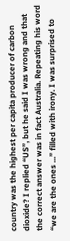country was the highest per capita producer of carbon dioxide? I replied “US”, but he said I was wrong and that the correct answer was in fact Australia. Repeating his word “we are the ones ...” filled with irony. I was surprised to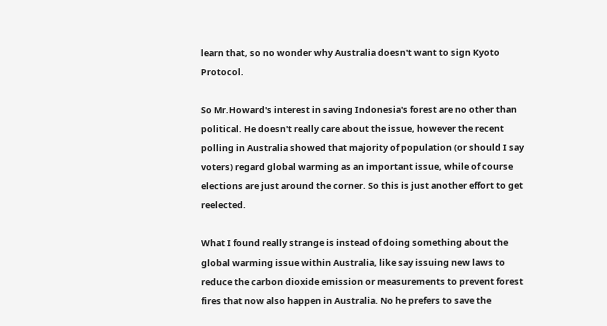learn that, so no wonder why Australia doesn't want to sign Kyoto Protocol.

So Mr.Howard's interest in saving Indonesia's forest are no other than political. He doesn't really care about the issue, however the recent polling in Australia showed that majority of population (or should I say voters) regard global warming as an important issue, while of course elections are just around the corner. So this is just another effort to get reelected.

What I found really strange is instead of doing something about the global warming issue within Australia, like say issuing new laws to reduce the carbon dioxide emission or measurements to prevent forest fires that now also happen in Australia. No he prefers to save the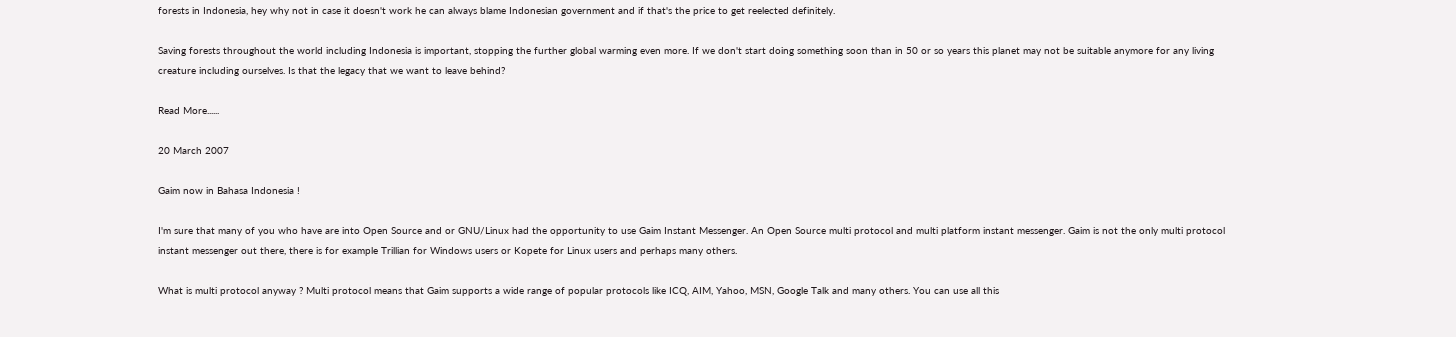forests in Indonesia, hey why not in case it doesn't work he can always blame Indonesian government and if that's the price to get reelected definitely.

Saving forests throughout the world including Indonesia is important, stopping the further global warming even more. If we don't start doing something soon than in 50 or so years this planet may not be suitable anymore for any living creature including ourselves. Is that the legacy that we want to leave behind?

Read More......

20 March 2007

Gaim now in Bahasa Indonesia !

I'm sure that many of you who have are into Open Source and or GNU/Linux had the opportunity to use Gaim Instant Messenger. An Open Source multi protocol and multi platform instant messenger. Gaim is not the only multi protocol instant messenger out there, there is for example Trillian for Windows users or Kopete for Linux users and perhaps many others.

What is multi protocol anyway ? Multi protocol means that Gaim supports a wide range of popular protocols like ICQ, AIM, Yahoo, MSN, Google Talk and many others. You can use all this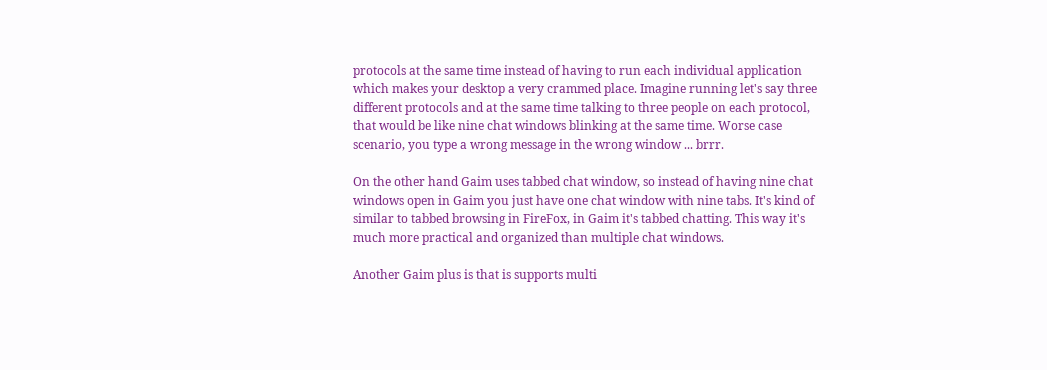protocols at the same time instead of having to run each individual application which makes your desktop a very crammed place. Imagine running let's say three different protocols and at the same time talking to three people on each protocol, that would be like nine chat windows blinking at the same time. Worse case scenario, you type a wrong message in the wrong window ... brrr.

On the other hand Gaim uses tabbed chat window, so instead of having nine chat windows open in Gaim you just have one chat window with nine tabs. It's kind of similar to tabbed browsing in FireFox, in Gaim it's tabbed chatting. This way it's much more practical and organized than multiple chat windows.

Another Gaim plus is that is supports multi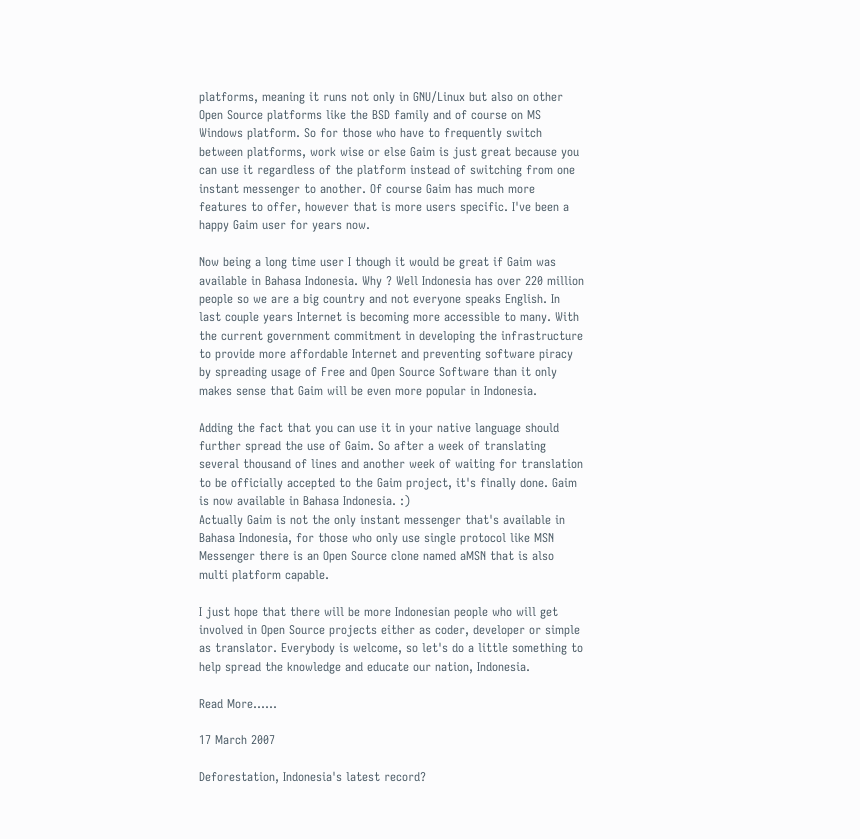platforms, meaning it runs not only in GNU/Linux but also on other Open Source platforms like the BSD family and of course on MS Windows platform. So for those who have to frequently switch between platforms, work wise or else Gaim is just great because you can use it regardless of the platform instead of switching from one instant messenger to another. Of course Gaim has much more features to offer, however that is more users specific. I've been a happy Gaim user for years now.

Now being a long time user I though it would be great if Gaim was available in Bahasa Indonesia. Why ? Well Indonesia has over 220 million people so we are a big country and not everyone speaks English. In last couple years Internet is becoming more accessible to many. With the current government commitment in developing the infrastructure to provide more affordable Internet and preventing software piracy by spreading usage of Free and Open Source Software than it only makes sense that Gaim will be even more popular in Indonesia.

Adding the fact that you can use it in your native language should further spread the use of Gaim. So after a week of translating several thousand of lines and another week of waiting for translation to be officially accepted to the Gaim project, it's finally done. Gaim is now available in Bahasa Indonesia. :)
Actually Gaim is not the only instant messenger that's available in Bahasa Indonesia, for those who only use single protocol like MSN Messenger there is an Open Source clone named aMSN that is also multi platform capable.

I just hope that there will be more Indonesian people who will get involved in Open Source projects either as coder, developer or simple as translator. Everybody is welcome, so let's do a little something to help spread the knowledge and educate our nation, Indonesia.

Read More......

17 March 2007

Deforestation, Indonesia's latest record?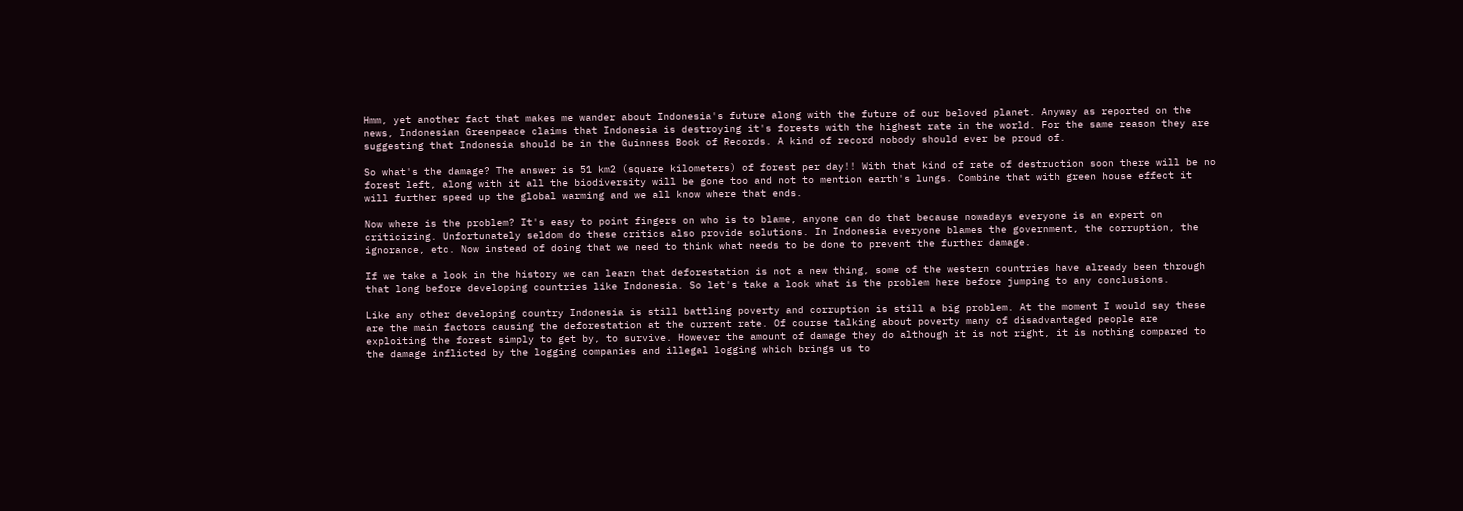Hmm, yet another fact that makes me wander about Indonesia's future along with the future of our beloved planet. Anyway as reported on the news, Indonesian Greenpeace claims that Indonesia is destroying it's forests with the highest rate in the world. For the same reason they are suggesting that Indonesia should be in the Guinness Book of Records. A kind of record nobody should ever be proud of.

So what's the damage? The answer is 51 km2 (square kilometers) of forest per day!! With that kind of rate of destruction soon there will be no forest left, along with it all the biodiversity will be gone too and not to mention earth's lungs. Combine that with green house effect it will further speed up the global warming and we all know where that ends.

Now where is the problem? It's easy to point fingers on who is to blame, anyone can do that because nowadays everyone is an expert on criticizing. Unfortunately seldom do these critics also provide solutions. In Indonesia everyone blames the government, the corruption, the ignorance, etc. Now instead of doing that we need to think what needs to be done to prevent the further damage.

If we take a look in the history we can learn that deforestation is not a new thing, some of the western countries have already been through that long before developing countries like Indonesia. So let's take a look what is the problem here before jumping to any conclusions.

Like any other developing country Indonesia is still battling poverty and corruption is still a big problem. At the moment I would say these are the main factors causing the deforestation at the current rate. Of course talking about poverty many of disadvantaged people are exploiting the forest simply to get by, to survive. However the amount of damage they do although it is not right, it is nothing compared to the damage inflicted by the logging companies and illegal logging which brings us to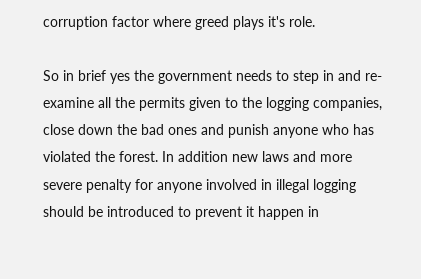corruption factor where greed plays it's role.

So in brief yes the government needs to step in and re-examine all the permits given to the logging companies, close down the bad ones and punish anyone who has violated the forest. In addition new laws and more severe penalty for anyone involved in illegal logging should be introduced to prevent it happen in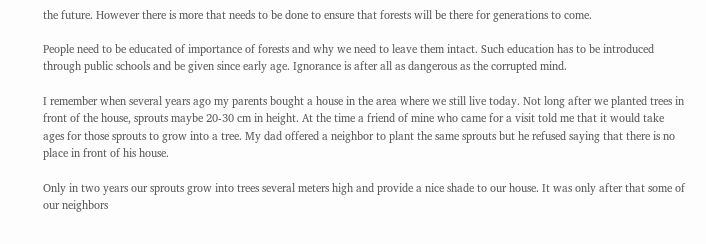the future. However there is more that needs to be done to ensure that forests will be there for generations to come.

People need to be educated of importance of forests and why we need to leave them intact. Such education has to be introduced through public schools and be given since early age. Ignorance is after all as dangerous as the corrupted mind.

I remember when several years ago my parents bought a house in the area where we still live today. Not long after we planted trees in front of the house, sprouts maybe 20-30 cm in height. At the time a friend of mine who came for a visit told me that it would take ages for those sprouts to grow into a tree. My dad offered a neighbor to plant the same sprouts but he refused saying that there is no place in front of his house.

Only in two years our sprouts grow into trees several meters high and provide a nice shade to our house. It was only after that some of our neighbors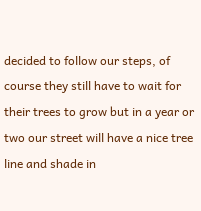decided to follow our steps, of course they still have to wait for their trees to grow but in a year or two our street will have a nice tree line and shade in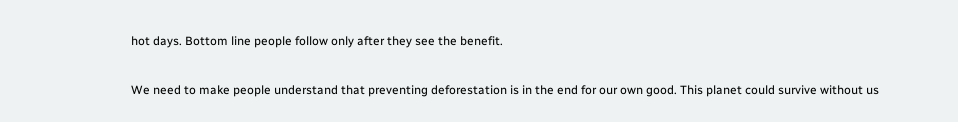hot days. Bottom line people follow only after they see the benefit.

We need to make people understand that preventing deforestation is in the end for our own good. This planet could survive without us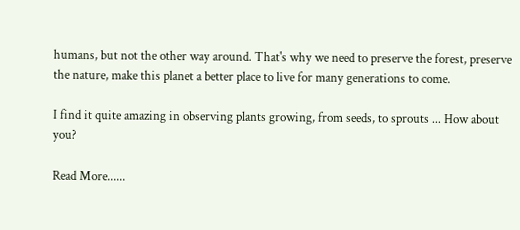humans, but not the other way around. That's why we need to preserve the forest, preserve the nature, make this planet a better place to live for many generations to come.

I find it quite amazing in observing plants growing, from seeds, to sprouts ... How about you?

Read More......